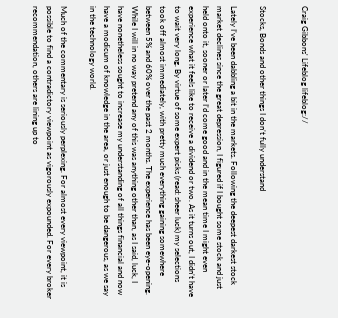Craig Gibbons' Lifeblog lifeblog://


Stocks, Bonds and other things I don’t fully understand

Lately I’ve been dabbling a bit in the markets. Following the deepest darkest stock market declines since the great depression, I figured if I bought some stock and just held onto it, sooner or later I’d come good and in the mean time I might even experience what it feels like to receive a dividend or two. As it turns out, I didn’t have to wait very long. By virtue of some expert picks (read: sheer luck) my selections took off almost immediately, with pretty much everything gaining somewhere between 5% and 60% over the past 2 months. The experience has been eye-opening. While I will in no way pretend any of this was anything other than, as I said, luck, I have nonetheless sought to increase my understanding of all things financial and now have a modicum of knowledge in the area, or just enough to be dangerous, as we say in the technology world.

Much of the commentary is seriously perplexing. For almost every viewpoint, it is possible to find a contradictory viewpoint as vigorously expounded. For every broker recommendation, others are lining up to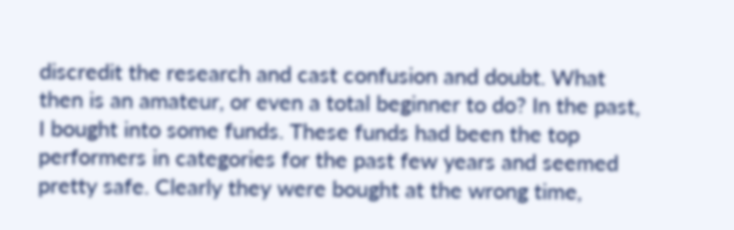discredit the research and cast confusion and doubt. What then is an amateur, or even a total beginner to do? In the past, I bought into some funds. These funds had been the top performers in categories for the past few years and seemed pretty safe. Clearly they were bought at the wrong time,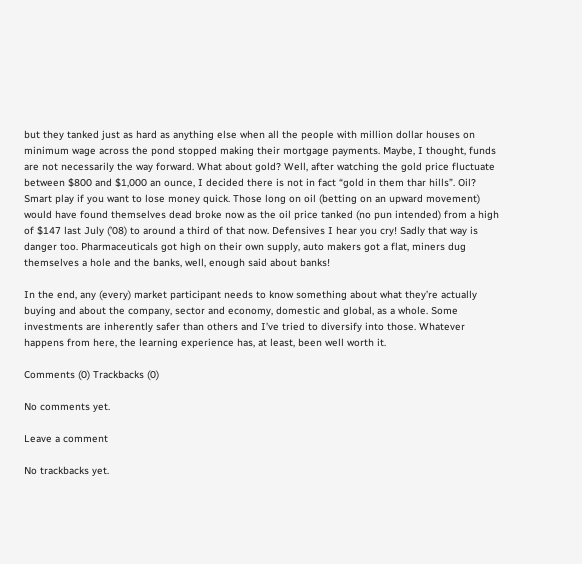but they tanked just as hard as anything else when all the people with million dollar houses on minimum wage across the pond stopped making their mortgage payments. Maybe, I thought, funds are not necessarily the way forward. What about gold? Well, after watching the gold price fluctuate between $800 and $1,000 an ounce, I decided there is not in fact “gold in them thar hills”. Oil? Smart play if you want to lose money quick. Those long on oil (betting on an upward movement) would have found themselves dead broke now as the oil price tanked (no pun intended) from a high of $147 last July (’08) to around a third of that now. Defensives I hear you cry! Sadly that way is danger too. Pharmaceuticals got high on their own supply, auto makers got a flat, miners dug themselves a hole and the banks, well, enough said about banks!

In the end, any (every) market participant needs to know something about what they’re actually buying and about the company, sector and economy, domestic and global, as a whole. Some investments are inherently safer than others and I’ve tried to diversify into those. Whatever happens from here, the learning experience has, at least, been well worth it.

Comments (0) Trackbacks (0)

No comments yet.

Leave a comment

No trackbacks yet.